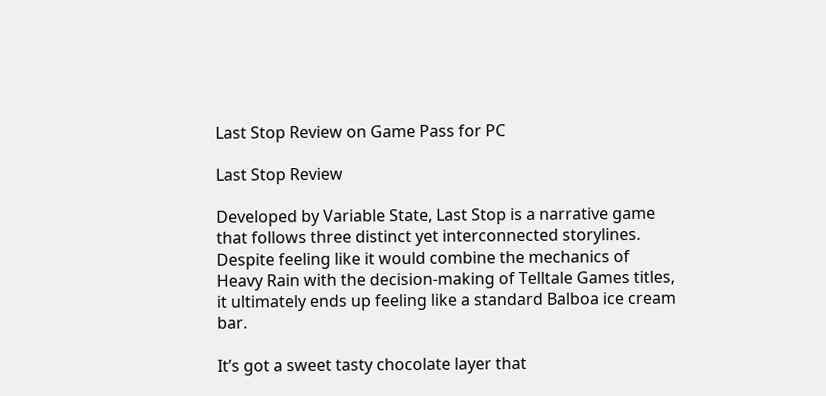Last Stop Review on Game Pass for PC

Last Stop Review

Developed by Variable State, Last Stop is a narrative game that follows three distinct yet interconnected storylines. Despite feeling like it would combine the mechanics of Heavy Rain with the decision-making of Telltale Games titles, it ultimately ends up feeling like a standard Balboa ice cream bar.

It’s got a sweet tasty chocolate layer that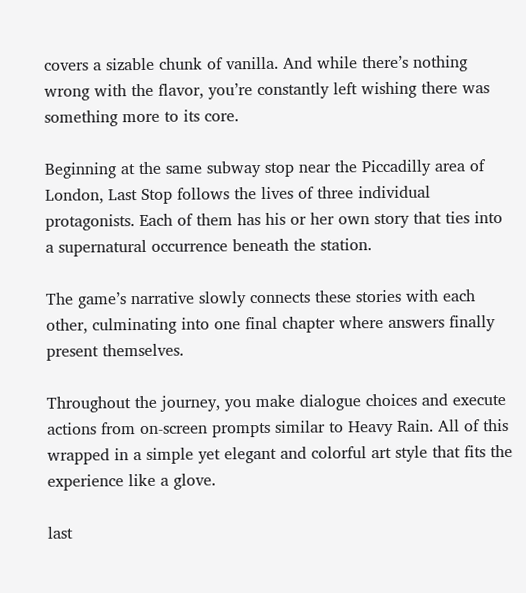covers a sizable chunk of vanilla. And while there’s nothing wrong with the flavor, you’re constantly left wishing there was something more to its core.

Beginning at the same subway stop near the Piccadilly area of London, Last Stop follows the lives of three individual protagonists. Each of them has his or her own story that ties into a supernatural occurrence beneath the station.

The game’s narrative slowly connects these stories with each other, culminating into one final chapter where answers finally present themselves.

Throughout the journey, you make dialogue choices and execute actions from on-screen prompts similar to Heavy Rain. All of this wrapped in a simple yet elegant and colorful art style that fits the experience like a glove.

last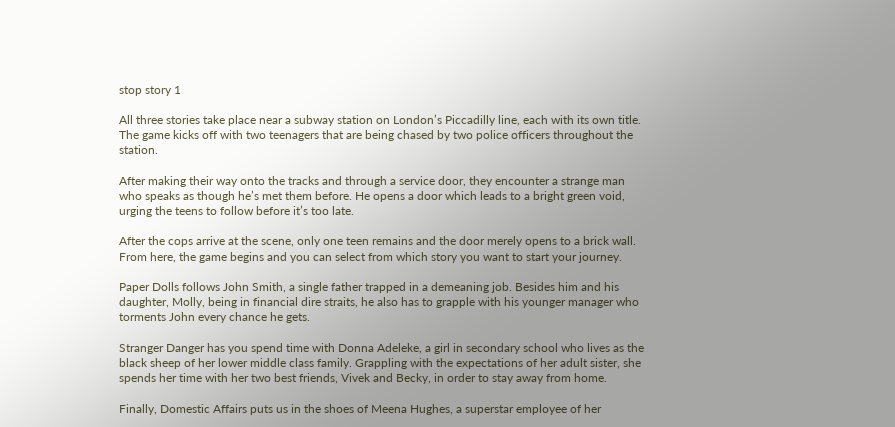stop story 1

All three stories take place near a subway station on London’s Piccadilly line, each with its own title. The game kicks off with two teenagers that are being chased by two police officers throughout the station.

After making their way onto the tracks and through a service door, they encounter a strange man who speaks as though he’s met them before. He opens a door which leads to a bright green void, urging the teens to follow before it’s too late.

After the cops arrive at the scene, only one teen remains and the door merely opens to a brick wall. From here, the game begins and you can select from which story you want to start your journey.

Paper Dolls follows John Smith, a single father trapped in a demeaning job. Besides him and his daughter, Molly, being in financial dire straits, he also has to grapple with his younger manager who torments John every chance he gets.

Stranger Danger has you spend time with Donna Adeleke, a girl in secondary school who lives as the black sheep of her lower middle class family. Grappling with the expectations of her adult sister, she spends her time with her two best friends, Vivek and Becky, in order to stay away from home.

Finally, Domestic Affairs puts us in the shoes of Meena Hughes, a superstar employee of her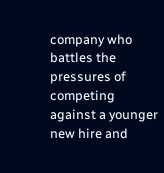company who battles the pressures of competing against a younger new hire and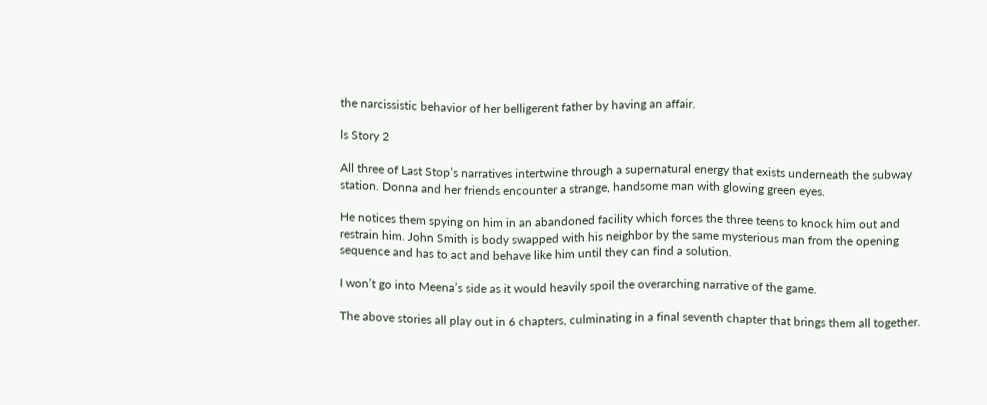the narcissistic behavior of her belligerent father by having an affair.

ls Story 2

All three of Last Stop’s narratives intertwine through a supernatural energy that exists underneath the subway station. Donna and her friends encounter a strange, handsome man with glowing green eyes.

He notices them spying on him in an abandoned facility which forces the three teens to knock him out and restrain him. John Smith is body swapped with his neighbor by the same mysterious man from the opening sequence and has to act and behave like him until they can find a solution.

I won’t go into Meena’s side as it would heavily spoil the overarching narrative of the game.

The above stories all play out in 6 chapters, culminating in a final seventh chapter that brings them all together.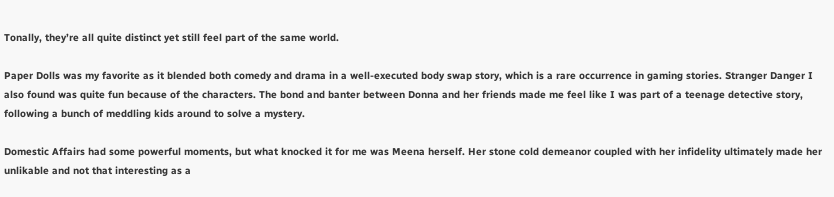Tonally, they’re all quite distinct yet still feel part of the same world.

Paper Dolls was my favorite as it blended both comedy and drama in a well-executed body swap story, which is a rare occurrence in gaming stories. Stranger Danger I also found was quite fun because of the characters. The bond and banter between Donna and her friends made me feel like I was part of a teenage detective story, following a bunch of meddling kids around to solve a mystery.

Domestic Affairs had some powerful moments, but what knocked it for me was Meena herself. Her stone cold demeanor coupled with her infidelity ultimately made her unlikable and not that interesting as a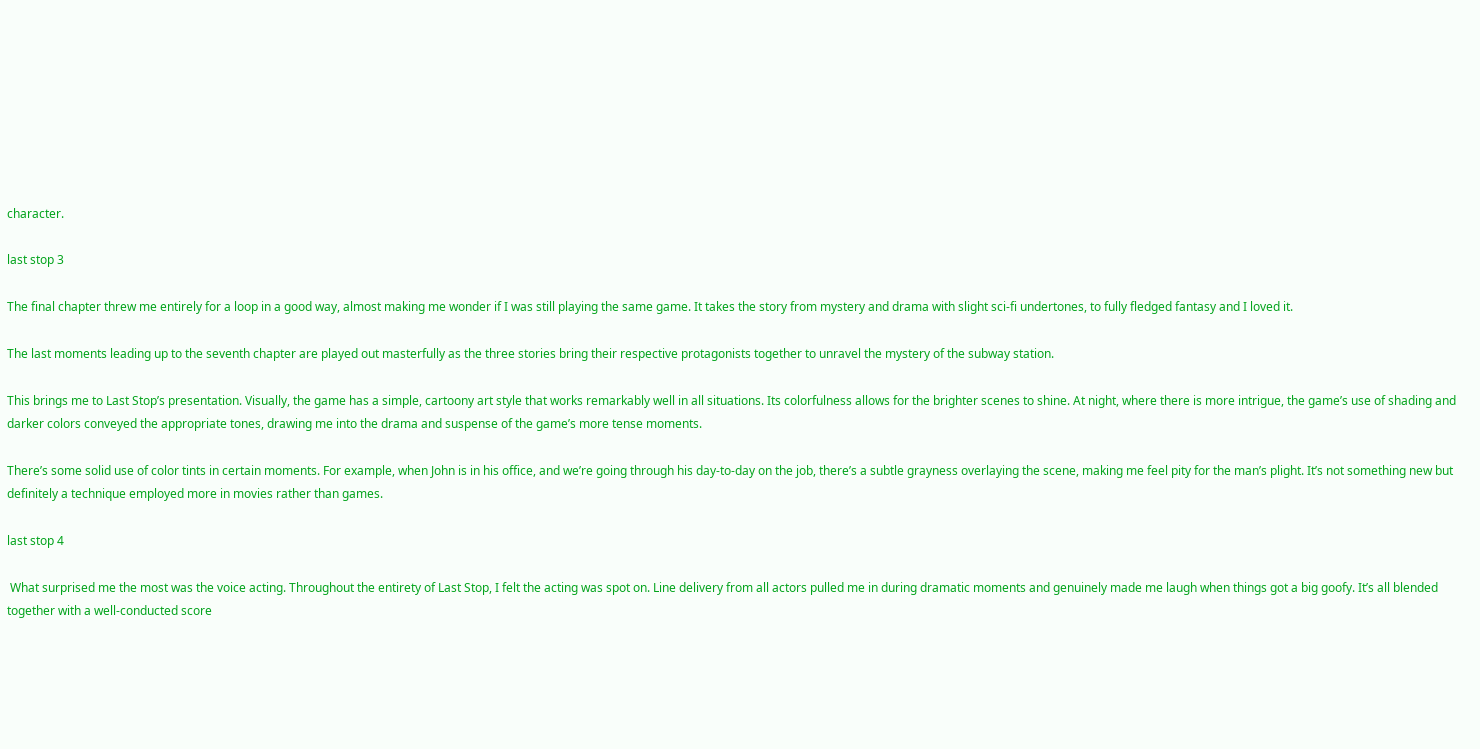character.

last stop 3

The final chapter threw me entirely for a loop in a good way, almost making me wonder if I was still playing the same game. It takes the story from mystery and drama with slight sci-fi undertones, to fully fledged fantasy and I loved it.

The last moments leading up to the seventh chapter are played out masterfully as the three stories bring their respective protagonists together to unravel the mystery of the subway station.

This brings me to Last Stop’s presentation. Visually, the game has a simple, cartoony art style that works remarkably well in all situations. Its colorfulness allows for the brighter scenes to shine. At night, where there is more intrigue, the game’s use of shading and darker colors conveyed the appropriate tones, drawing me into the drama and suspense of the game’s more tense moments.

There’s some solid use of color tints in certain moments. For example, when John is in his office, and we’re going through his day-to-day on the job, there’s a subtle grayness overlaying the scene, making me feel pity for the man’s plight. It’s not something new but definitely a technique employed more in movies rather than games.

last stop 4

 What surprised me the most was the voice acting. Throughout the entirety of Last Stop, I felt the acting was spot on. Line delivery from all actors pulled me in during dramatic moments and genuinely made me laugh when things got a big goofy. It’s all blended together with a well-conducted score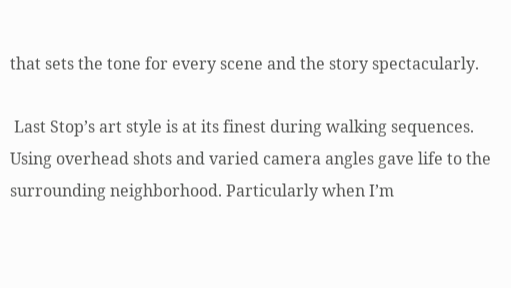that sets the tone for every scene and the story spectacularly.

 Last Stop’s art style is at its finest during walking sequences. Using overhead shots and varied camera angles gave life to the surrounding neighborhood. Particularly when I’m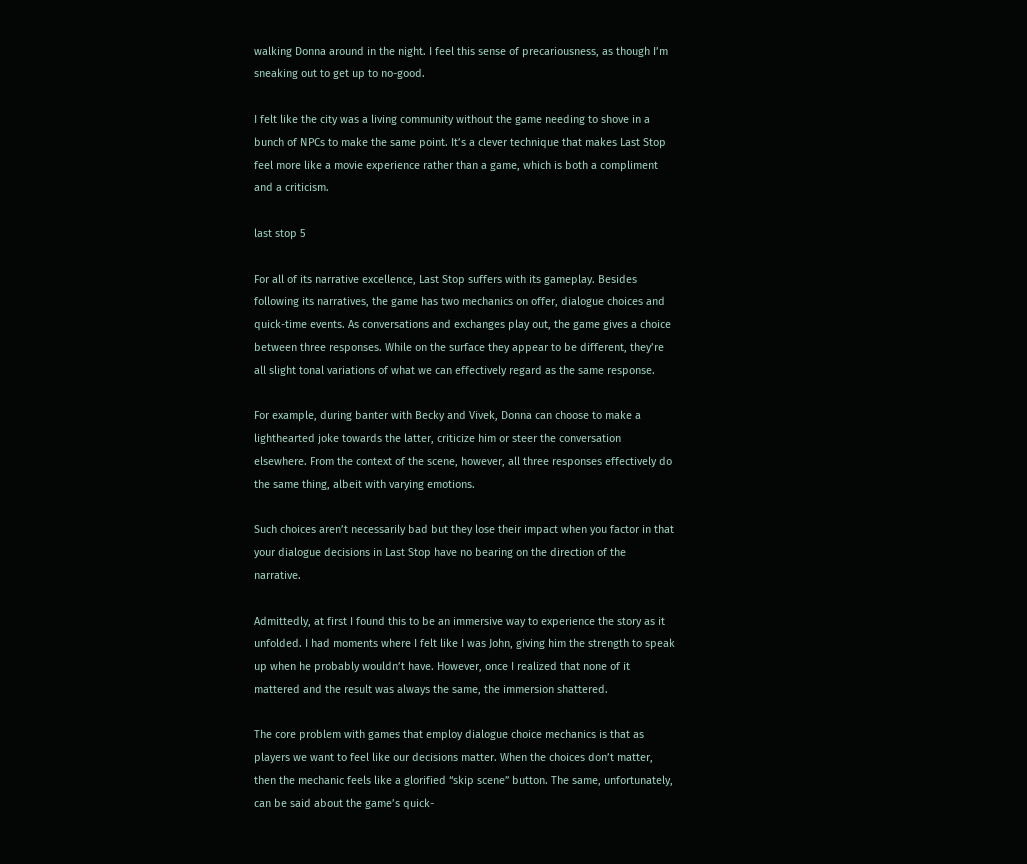walking Donna around in the night. I feel this sense of precariousness, as though I’m sneaking out to get up to no-good.

I felt like the city was a living community without the game needing to shove in a bunch of NPCs to make the same point. It’s a clever technique that makes Last Stop feel more like a movie experience rather than a game, which is both a compliment and a criticism.

last stop 5

For all of its narrative excellence, Last Stop suffers with its gameplay. Besides following its narratives, the game has two mechanics on offer, dialogue choices and quick-time events. As conversations and exchanges play out, the game gives a choice between three responses. While on the surface they appear to be different, they’re all slight tonal variations of what we can effectively regard as the same response.

For example, during banter with Becky and Vivek, Donna can choose to make a lighthearted joke towards the latter, criticize him or steer the conversation elsewhere. From the context of the scene, however, all three responses effectively do the same thing, albeit with varying emotions.

Such choices aren’t necessarily bad but they lose their impact when you factor in that your dialogue decisions in Last Stop have no bearing on the direction of the narrative.

Admittedly, at first I found this to be an immersive way to experience the story as it unfolded. I had moments where I felt like I was John, giving him the strength to speak up when he probably wouldn’t have. However, once I realized that none of it mattered and the result was always the same, the immersion shattered.

The core problem with games that employ dialogue choice mechanics is that as players we want to feel like our decisions matter. When the choices don’t matter, then the mechanic feels like a glorified “skip scene” button. The same, unfortunately, can be said about the game’s quick-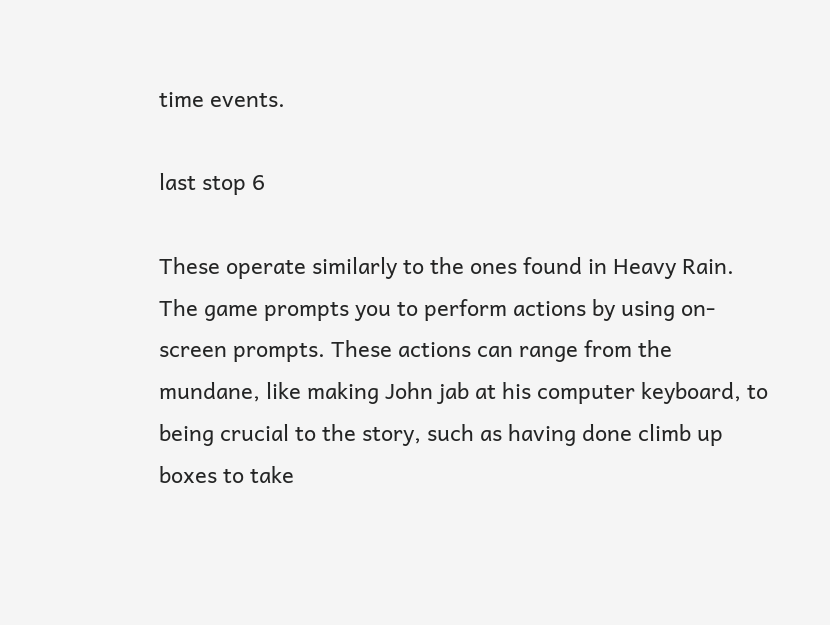time events.

last stop 6

These operate similarly to the ones found in Heavy Rain. The game prompts you to perform actions by using on-screen prompts. These actions can range from the mundane, like making John jab at his computer keyboard, to being crucial to the story, such as having done climb up boxes to take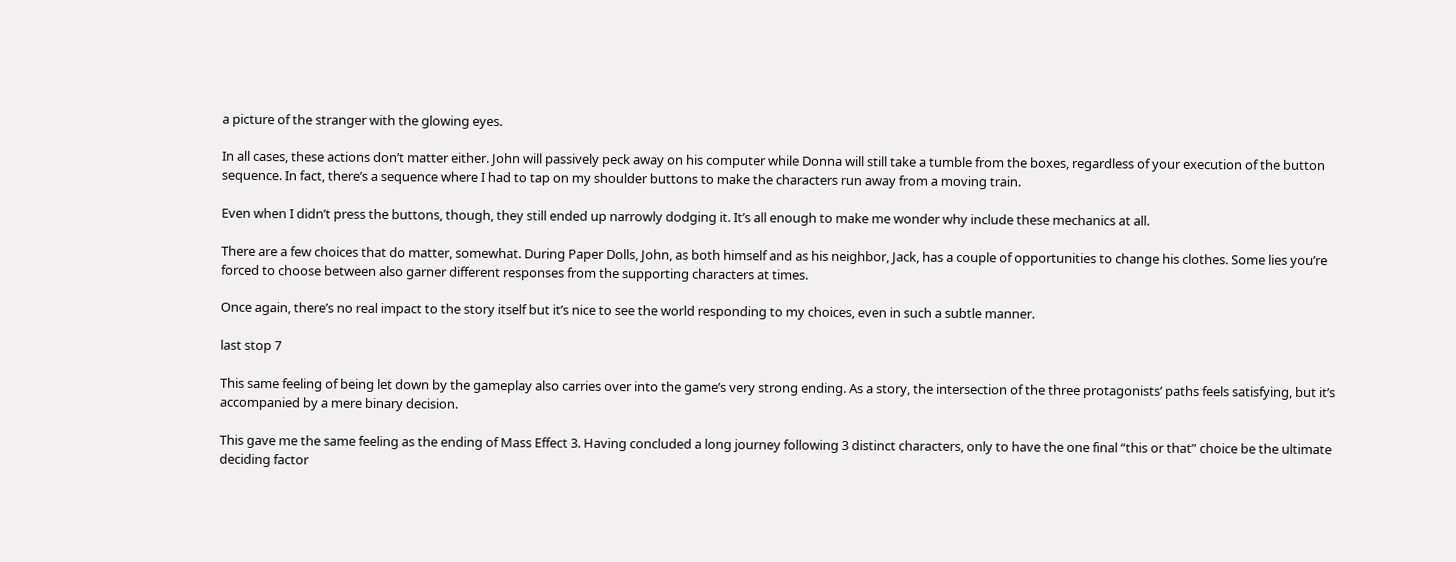a picture of the stranger with the glowing eyes.

In all cases, these actions don’t matter either. John will passively peck away on his computer while Donna will still take a tumble from the boxes, regardless of your execution of the button sequence. In fact, there’s a sequence where I had to tap on my shoulder buttons to make the characters run away from a moving train.

Even when I didn’t press the buttons, though, they still ended up narrowly dodging it. It’s all enough to make me wonder why include these mechanics at all.

There are a few choices that do matter, somewhat. During Paper Dolls, John, as both himself and as his neighbor, Jack, has a couple of opportunities to change his clothes. Some lies you’re forced to choose between also garner different responses from the supporting characters at times.

Once again, there’s no real impact to the story itself but it’s nice to see the world responding to my choices, even in such a subtle manner.

last stop 7

This same feeling of being let down by the gameplay also carries over into the game’s very strong ending. As a story, the intersection of the three protagonists’ paths feels satisfying, but it’s accompanied by a mere binary decision.

This gave me the same feeling as the ending of Mass Effect 3. Having concluded a long journey following 3 distinct characters, only to have the one final “this or that” choice be the ultimate deciding factor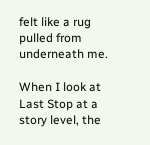felt like a rug pulled from underneath me.

When I look at Last Stop at a story level, the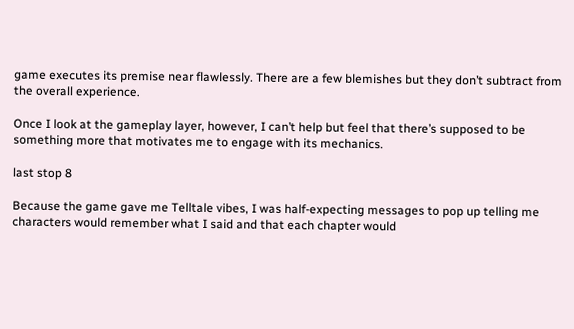game executes its premise near flawlessly. There are a few blemishes but they don’t subtract from the overall experience.

Once I look at the gameplay layer, however, I can’t help but feel that there’s supposed to be something more that motivates me to engage with its mechanics.

last stop 8

Because the game gave me Telltale vibes, I was half-expecting messages to pop up telling me characters would remember what I said and that each chapter would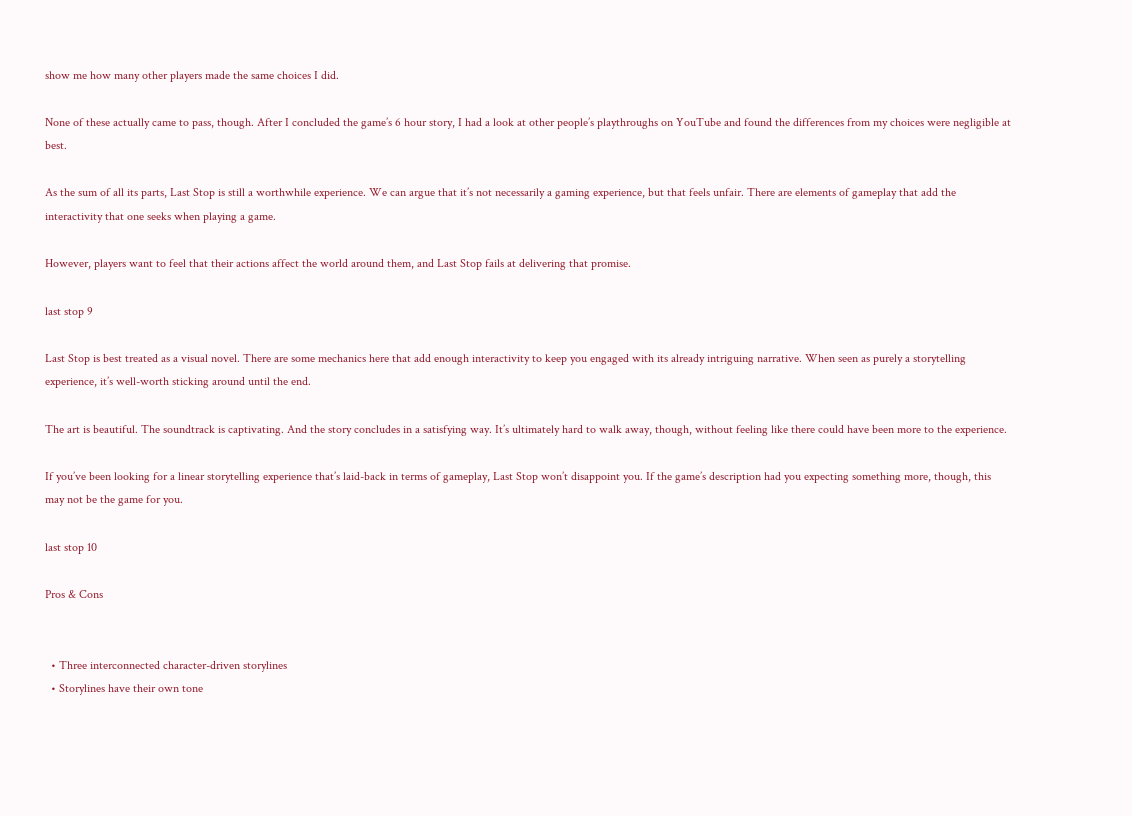show me how many other players made the same choices I did.

None of these actually came to pass, though. After I concluded the game’s 6 hour story, I had a look at other people’s playthroughs on YouTube and found the differences from my choices were negligible at best.

As the sum of all its parts, Last Stop is still a worthwhile experience. We can argue that it’s not necessarily a gaming experience, but that feels unfair. There are elements of gameplay that add the interactivity that one seeks when playing a game.

However, players want to feel that their actions affect the world around them, and Last Stop fails at delivering that promise.

last stop 9

Last Stop is best treated as a visual novel. There are some mechanics here that add enough interactivity to keep you engaged with its already intriguing narrative. When seen as purely a storytelling experience, it’s well-worth sticking around until the end.

The art is beautiful. The soundtrack is captivating. And the story concludes in a satisfying way. It’s ultimately hard to walk away, though, without feeling like there could have been more to the experience.

If you’ve been looking for a linear storytelling experience that’s laid-back in terms of gameplay, Last Stop won’t disappoint you. If the game’s description had you expecting something more, though, this may not be the game for you.

last stop 10

Pros & Cons


  • Three interconnected character-driven storylines
  • Storylines have their own tone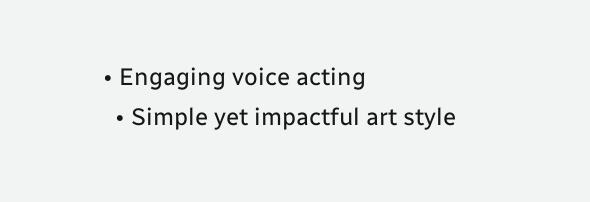• Engaging voice acting
  • Simple yet impactful art style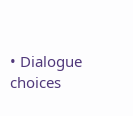• Dialogue choices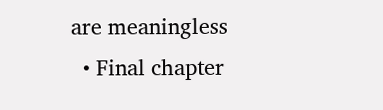are meaningless
  • Final chapter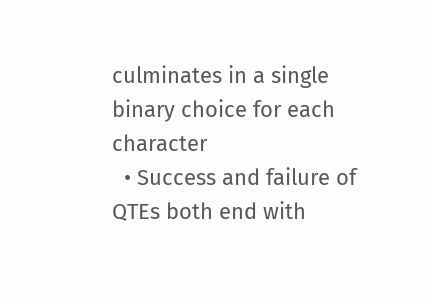culminates in a single binary choice for each character
  • Success and failure of QTEs both end with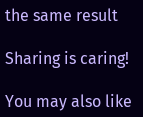the same result

Sharing is caring!

You may also like